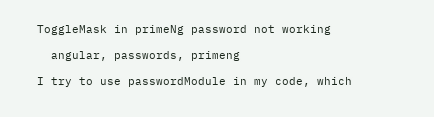ToggleMask in primeNg password not working

  angular, passwords, primeng

I try to use passwordModule in my code, which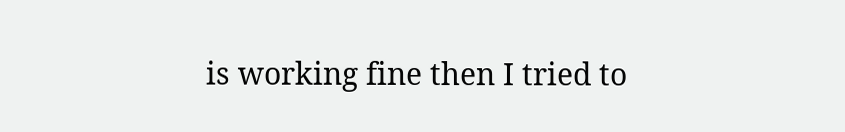is working fine then I tried to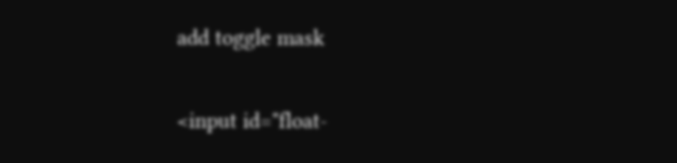add toggle mask

<input id="float-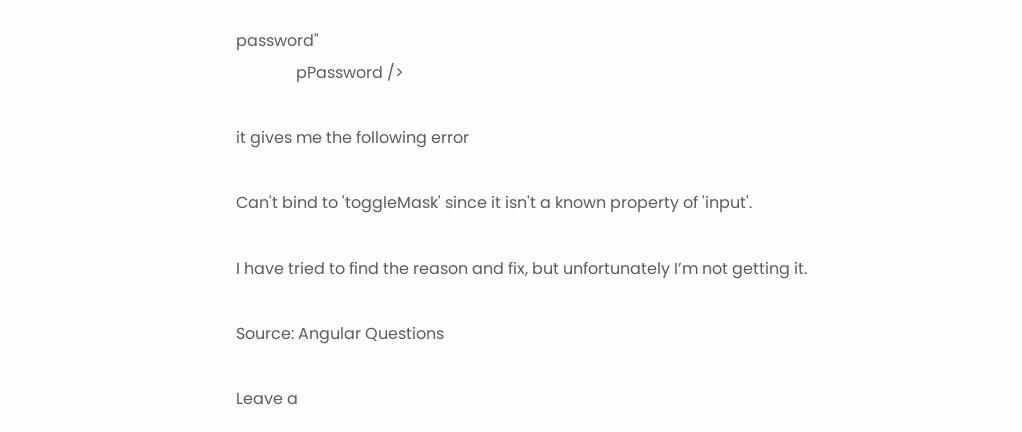password"
               pPassword />

it gives me the following error

Can't bind to 'toggleMask' since it isn't a known property of 'input'.

I have tried to find the reason and fix, but unfortunately I’m not getting it.

Source: Angular Questions

Leave a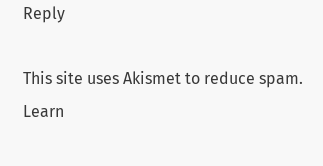Reply

This site uses Akismet to reduce spam. Learn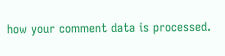how your comment data is processed.